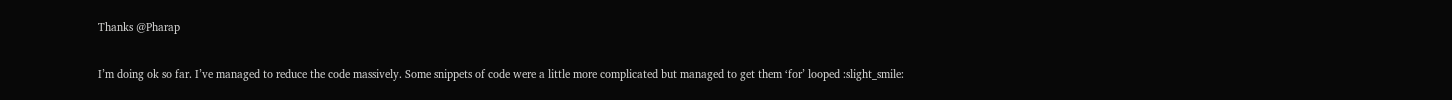Thanks @Pharap

I’m doing ok so far. I’ve managed to reduce the code massively. Some snippets of code were a little more complicated but managed to get them ‘for’ looped :slight_smile: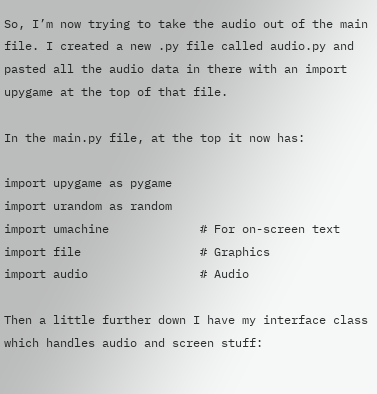So, I’m now trying to take the audio out of the main file. I created a new .py file called audio.py and pasted all the audio data in there with an import upygame at the top of that file.

In the main.py file, at the top it now has:

import upygame as pygame
import urandom as random
import umachine             # For on-screen text
import file                 # Graphics
import audio                # Audio

Then a little further down I have my interface class which handles audio and screen stuff: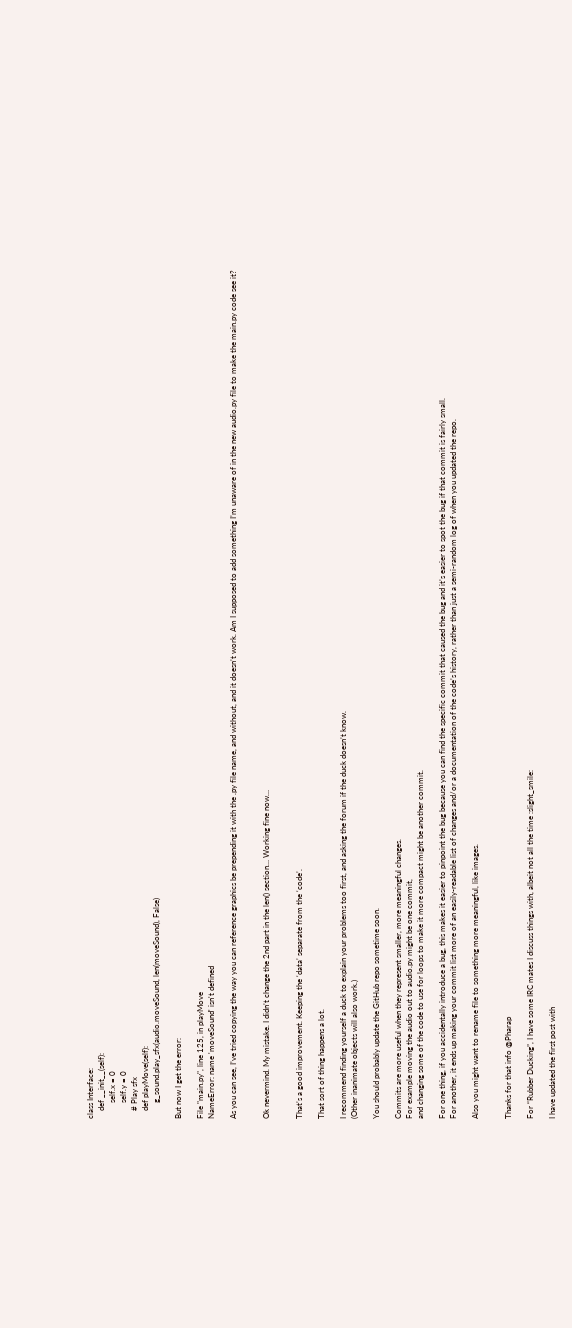class Interface:
    def __init__(self):
        self.x = 0
        self.y = 0
    # Play sfx
    def playMove(self):
        g_sound.play_sfx(audio.moveSound, len(moveSound), False)

But now I get the error:

File "main.py", line 125, in playMove
NameError: name 'moveSound' isn't defined

As you can see, I’ve tried copying the way you can reference graphics be prepending it with the .py file name, and without, and it doesn’t work. Am I supposed to add something I’m unaware of in the new audio.py file to make the main.py code see it?


Ok nevermind. My mistake. I didn’t change the 2nd part in the len() section… Working fine now…


That’s a good improvement. Keeping the ‘data’ separate from the ‘code’.

That sort of thing happens a lot.

I recommend finding yourself a duck to explain your problems too first, and asking the forum if the duck doesn’t know.
(Other inanimate objects will also work.)

You should probably update the GitHub repo sometime soon.

Commits are more useful when they represent smaller, more meaningful changes.
For example moving the audio out to audio.py might be one commit,
and changing some of the code to use for loops to make it more compact might be another commit.

For one thing, if you accidentally introduce a bug, this makes it easier to pinpoint the bug because you can find the specific commit that caused the bug and it’s easier to spot the bug if that commit is fairly small.
For another, it ends up making your commit list more of an easily-readable list of changes and/or a documentation of the code’s history, rather than just a semi-random log of when you updated the repo.

Also you might want to rename file to something more meaningful, like images.


Thanks for that info @Pharap

For “Rubber Ducking”, I have some IRC mates I discuss things with, albeit not all the time :slight_smile:

I have updated the first post with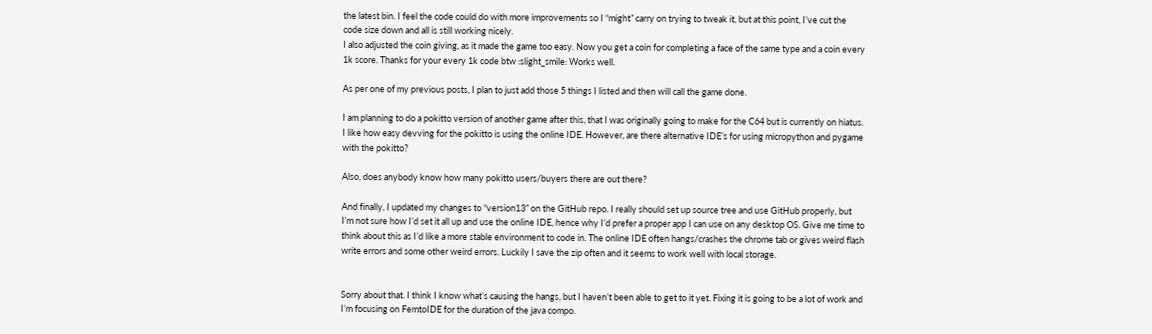the latest bin. I feel the code could do with more improvements so I “might” carry on trying to tweak it, but at this point, I’ve cut the code size down and all is still working nicely.
I also adjusted the coin giving, as it made the game too easy. Now you get a coin for completing a face of the same type and a coin every 1k score. Thanks for your every 1k code btw :slight_smile: Works well.

As per one of my previous posts, I plan to just add those 5 things I listed and then will call the game done.

I am planning to do a pokitto version of another game after this, that I was originally going to make for the C64 but is currently on hiatus.
I like how easy devving for the pokitto is using the online IDE. However, are there alternative IDE’s for using micropython and pygame with the pokitto?

Also, does anybody know how many pokitto users/buyers there are out there?

And finally, I updated my changes to “version13” on the GitHub repo. I really should set up source tree and use GitHub properly, but I’m not sure how I’d set it all up and use the online IDE, hence why I’d prefer a proper app I can use on any desktop OS. Give me time to think about this as I’d like a more stable environment to code in. The online IDE often hangs/crashes the chrome tab or gives weird flash write errors and some other weird errors. Luckily I save the zip often and it seems to work well with local storage.


Sorry about that. I think I know what’s causing the hangs, but I haven’t been able to get to it yet. Fixing it is going to be a lot of work and I’m focusing on FemtoIDE for the duration of the java compo.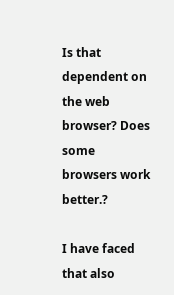Is that dependent on the web browser? Does some browsers work better.?

I have faced that also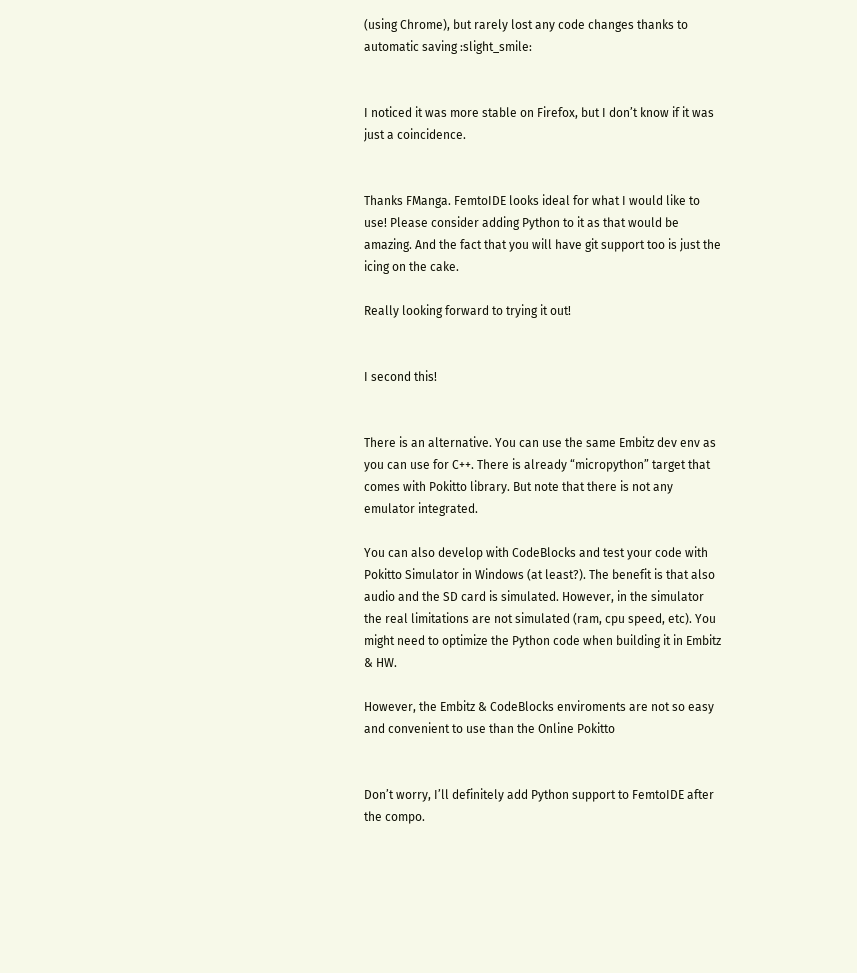(using Chrome), but rarely lost any code changes thanks to automatic saving :slight_smile:


I noticed it was more stable on Firefox, but I don’t know if it was just a coincidence.


Thanks FManga. FemtoIDE looks ideal for what I would like to use! Please consider adding Python to it as that would be amazing. And the fact that you will have git support too is just the icing on the cake.

Really looking forward to trying it out!


I second this!


There is an alternative. You can use the same Embitz dev env as you can use for C++. There is already “micropython” target that comes with Pokitto library. But note that there is not any emulator integrated.

You can also develop with CodeBlocks and test your code with Pokitto Simulator in Windows (at least?). The benefit is that also audio and the SD card is simulated. However, in the simulator the real limitations are not simulated (ram, cpu speed, etc). You might need to optimize the Python code when building it in Embitz & HW.

However, the Embitz & CodeBlocks enviroments are not so easy and convenient to use than the Online Pokitto


Don’t worry, I’ll definitely add Python support to FemtoIDE after the compo.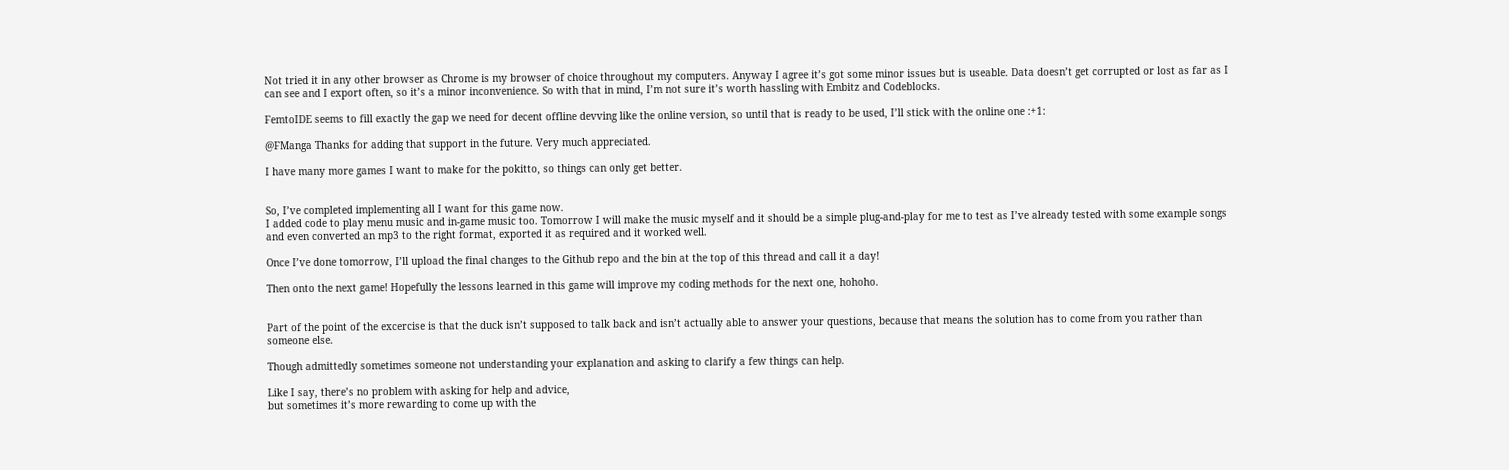Not tried it in any other browser as Chrome is my browser of choice throughout my computers. Anyway I agree it’s got some minor issues but is useable. Data doesn’t get corrupted or lost as far as I can see and I export often, so it’s a minor inconvenience. So with that in mind, I’m not sure it’s worth hassling with Embitz and Codeblocks.

FemtoIDE seems to fill exactly the gap we need for decent offline devving like the online version, so until that is ready to be used, I’ll stick with the online one :+1:

@FManga Thanks for adding that support in the future. Very much appreciated.

I have many more games I want to make for the pokitto, so things can only get better.


So, I’ve completed implementing all I want for this game now.
I added code to play menu music and in-game music too. Tomorrow I will make the music myself and it should be a simple plug-and-play for me to test as I’ve already tested with some example songs and even converted an mp3 to the right format, exported it as required and it worked well.

Once I’ve done tomorrow, I’ll upload the final changes to the Github repo and the bin at the top of this thread and call it a day!

Then onto the next game! Hopefully the lessons learned in this game will improve my coding methods for the next one, hohoho.


Part of the point of the excercise is that the duck isn’t supposed to talk back and isn’t actually able to answer your questions, because that means the solution has to come from you rather than someone else.

Though admittedly sometimes someone not understanding your explanation and asking to clarify a few things can help.

Like I say, there’s no problem with asking for help and advice,
but sometimes it’s more rewarding to come up with the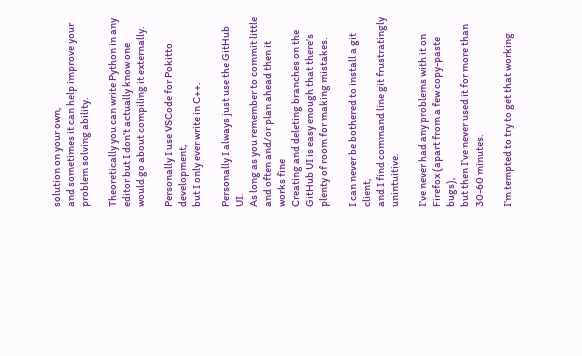solution on your own,
and sometimes it can help improve your problem solving ability.

Theoretically you can write Python in any editor but I don’t actually know one would go about compiling it externally.

Personally I use VSCode for Pokitto development,
but I only ever write in C++.

Personally I always just use the GitHub UI.
As long as you remember to commit little and often and/or plan ahead then it works fine
Creating and deleting branches on the GitHub UI is easy enough that there’s plenty of room for making mistakes.

I can never be bothered to install a git client,
and I find command line git frustratingly unintuitive.

I’ve never had any problems with it on Firefox (apart from a few copy-paste bugs),
but then I’ve never used it for more than 30-60 minutes.

I’m tempted to try to get that working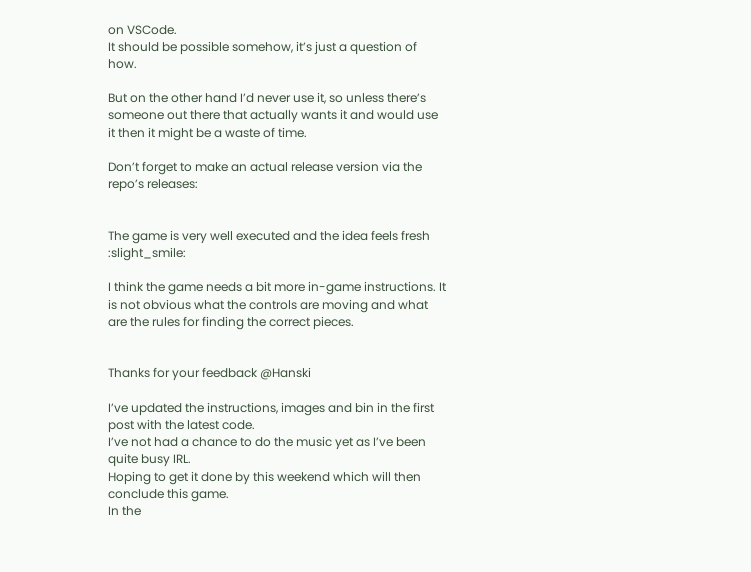on VSCode.
It should be possible somehow, it’s just a question of how.

But on the other hand I’d never use it, so unless there’s someone out there that actually wants it and would use it then it might be a waste of time.

Don’t forget to make an actual release version via the repo’s releases:


The game is very well executed and the idea feels fresh :slight_smile:

I think the game needs a bit more in-game instructions. It is not obvious what the controls are moving and what are the rules for finding the correct pieces.


Thanks for your feedback @Hanski

I’ve updated the instructions, images and bin in the first post with the latest code.
I’ve not had a chance to do the music yet as I’ve been quite busy IRL.
Hoping to get it done by this weekend which will then conclude this game.
In the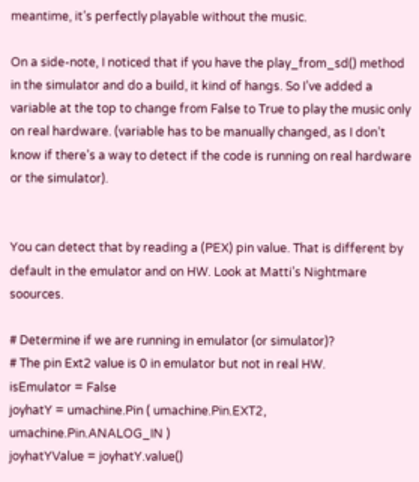meantime, it’s perfectly playable without the music.

On a side-note, I noticed that if you have the play_from_sd() method in the simulator and do a build, it kind of hangs. So I’ve added a variable at the top to change from False to True to play the music only on real hardware. (variable has to be manually changed, as I don’t know if there’s a way to detect if the code is running on real hardware or the simulator).


You can detect that by reading a (PEX) pin value. That is different by default in the emulator and on HW. Look at Matti’s Nightmare soources.

# Determine if we are running in emulator (or simulator)?
# The pin Ext2 value is 0 in emulator but not in real HW.
isEmulator = False
joyhatY = umachine.Pin ( umachine.Pin.EXT2, umachine.Pin.ANALOG_IN )
joyhatYValue = joyhatY.value()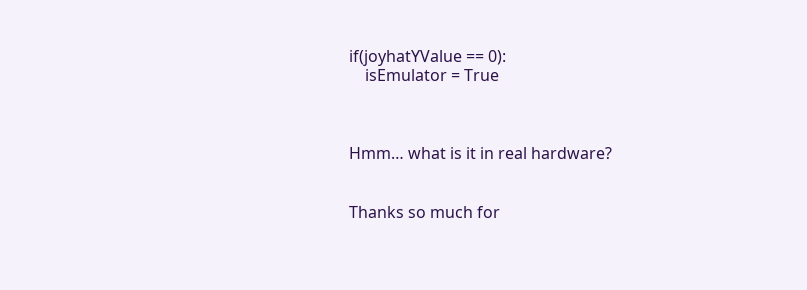if(joyhatYValue == 0):
    isEmulator = True



Hmm… what is it in real hardware?


Thanks so much for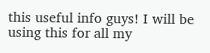this useful info guys! I will be using this for all my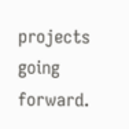projects going forward.